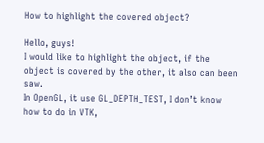How to highlight the covered object?

Hello, guys!
I would like to highlight the object, if the object is covered by the other, it also can been saw.
In OpenGL, it use GL_DEPTH_TEST, I don’t know how to do in VTK,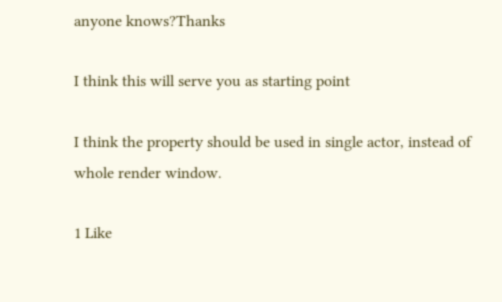anyone knows?Thanks

I think this will serve you as starting point

I think the property should be used in single actor, instead of whole render window.

1 Like